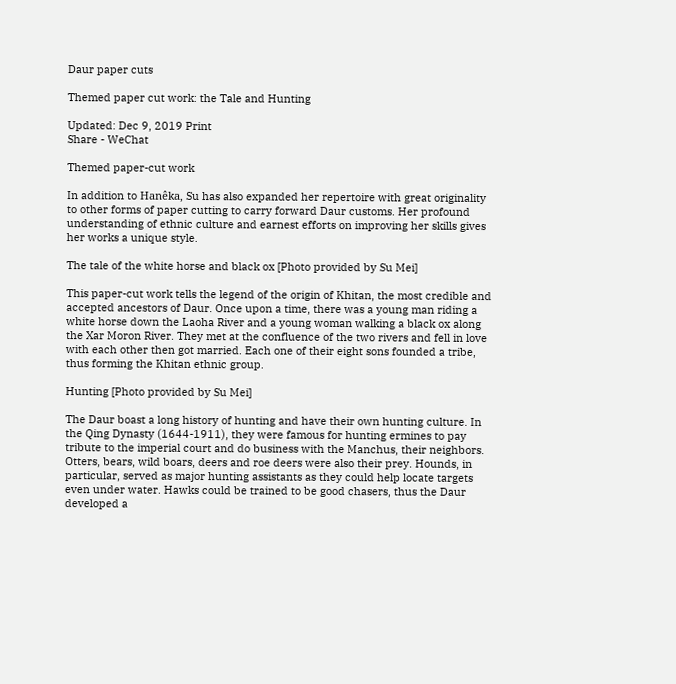Daur paper cuts

Themed paper cut work: the Tale and Hunting

Updated: Dec 9, 2019 Print
Share - WeChat

Themed paper-cut work

In addition to Hanêka, Su has also expanded her repertoire with great originality to other forms of paper cutting to carry forward Daur customs. Her profound understanding of ethnic culture and earnest efforts on improving her skills gives her works a unique style.

The tale of the white horse and black ox [Photo provided by Su Mei]

This paper-cut work tells the legend of the origin of Khitan, the most credible and accepted ancestors of Daur. Once upon a time, there was a young man riding a white horse down the Laoha River and a young woman walking a black ox along the Xar Moron River. They met at the confluence of the two rivers and fell in love with each other then got married. Each one of their eight sons founded a tribe, thus forming the Khitan ethnic group.

Hunting [Photo provided by Su Mei]

The Daur boast a long history of hunting and have their own hunting culture. In the Qing Dynasty (1644-1911), they were famous for hunting ermines to pay tribute to the imperial court and do business with the Manchus, their neighbors. Otters, bears, wild boars, deers and roe deers were also their prey. Hounds, in particular, served as major hunting assistants as they could help locate targets even under water. Hawks could be trained to be good chasers, thus the Daur developed a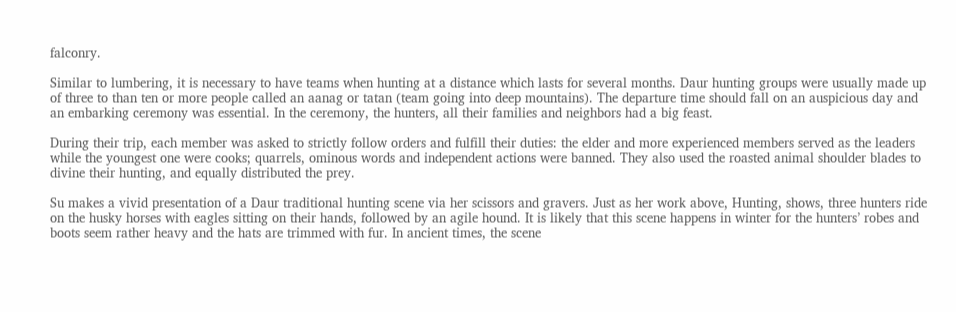falconry.

Similar to lumbering, it is necessary to have teams when hunting at a distance which lasts for several months. Daur hunting groups were usually made up of three to than ten or more people called an aanag or tatan (team going into deep mountains). The departure time should fall on an auspicious day and an embarking ceremony was essential. In the ceremony, the hunters, all their families and neighbors had a big feast.

During their trip, each member was asked to strictly follow orders and fulfill their duties: the elder and more experienced members served as the leaders while the youngest one were cooks; quarrels, ominous words and independent actions were banned. They also used the roasted animal shoulder blades to divine their hunting, and equally distributed the prey.

Su makes a vivid presentation of a Daur traditional hunting scene via her scissors and gravers. Just as her work above, Hunting, shows, three hunters ride on the husky horses with eagles sitting on their hands, followed by an agile hound. It is likely that this scene happens in winter for the hunters’ robes and boots seem rather heavy and the hats are trimmed with fur. In ancient times, the scene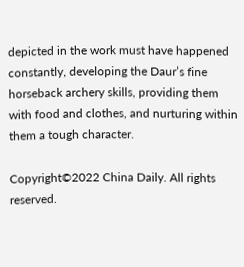depicted in the work must have happened constantly, developing the Daur’s fine horseback archery skills, providing them with food and clothes, and nurturing within them a tough character.

Copyright©2022 China Daily. All rights reserved.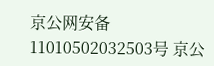京公网安备 11010502032503号 京公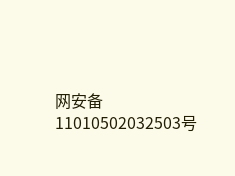网安备 11010502032503号